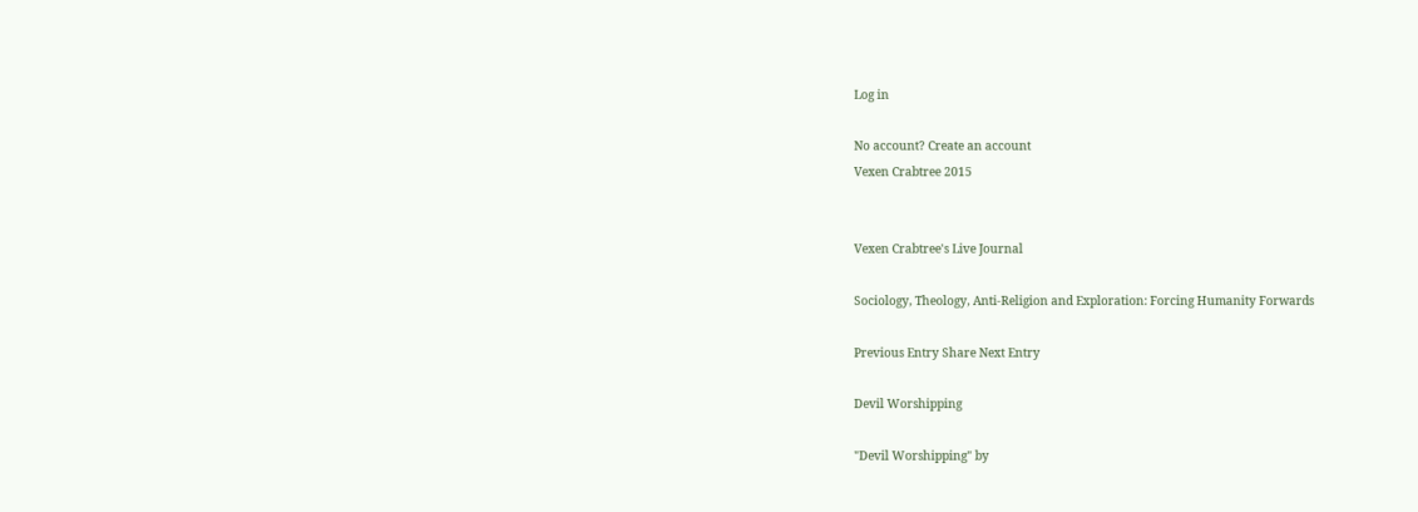Log in

No account? Create an account
Vexen Crabtree 2015


Vexen Crabtree's Live Journal

Sociology, Theology, Anti-Religion and Exploration: Forcing Humanity Forwards

Previous Entry Share Next Entry

Devil Worshipping

"Devil Worshipping" by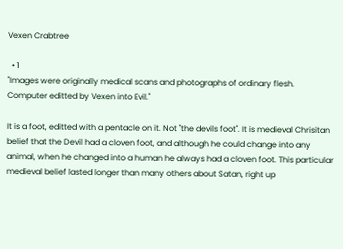Vexen Crabtree

  • 1
"Images were originally medical scans and photographs of ordinary flesh. Computer editted by Vexen into Evil."

It is a foot, editted with a pentacle on it. Not "the devils foot". It is medieval Chrisitan belief that the Devil had a cloven foot, and although he could change into any animal, when he changed into a human he always had a cloven foot. This particular medieval belief lasted longer than many others about Satan, right up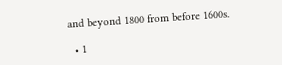and beyond 1800 from before 1600s.

  • 1